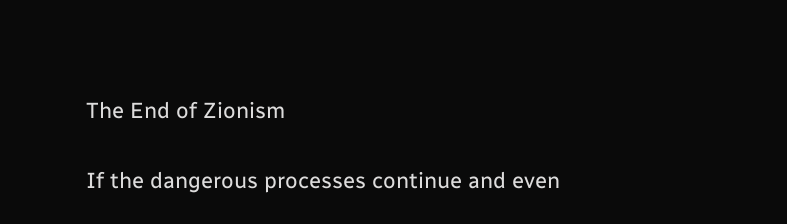The End of Zionism

If the dangerous processes continue and even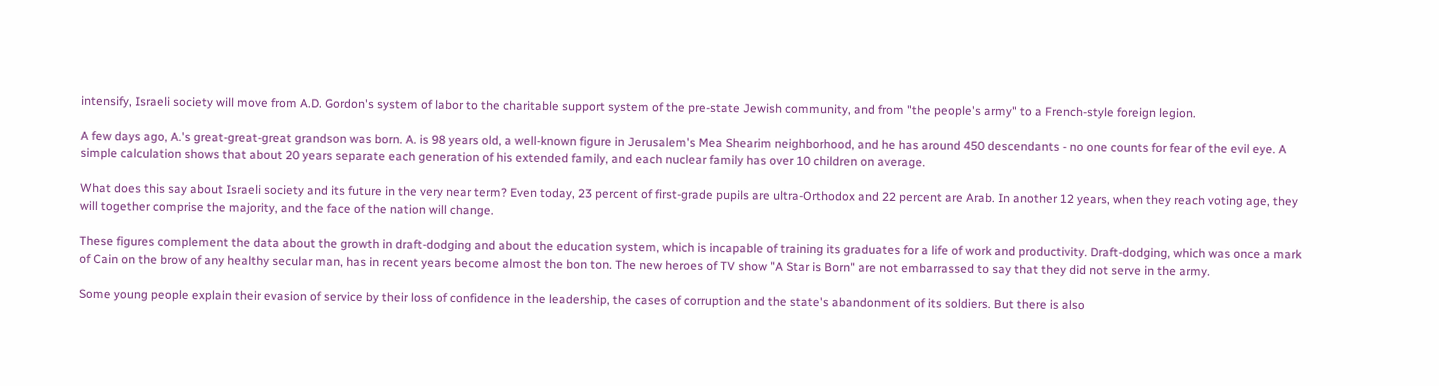intensify, Israeli society will move from A.D. Gordon's system of labor to the charitable support system of the pre-state Jewish community, and from "the people's army" to a French-style foreign legion.

A few days ago, A.'s great-great-great grandson was born. A. is 98 years old, a well-known figure in Jerusalem's Mea Shearim neighborhood, and he has around 450 descendants - no one counts for fear of the evil eye. A simple calculation shows that about 20 years separate each generation of his extended family, and each nuclear family has over 10 children on average.

What does this say about Israeli society and its future in the very near term? Even today, 23 percent of first-grade pupils are ultra-Orthodox and 22 percent are Arab. In another 12 years, when they reach voting age, they will together comprise the majority, and the face of the nation will change.

These figures complement the data about the growth in draft-dodging and about the education system, which is incapable of training its graduates for a life of work and productivity. Draft-dodging, which was once a mark of Cain on the brow of any healthy secular man, has in recent years become almost the bon ton. The new heroes of TV show "A Star is Born" are not embarrassed to say that they did not serve in the army.

Some young people explain their evasion of service by their loss of confidence in the leadership, the cases of corruption and the state's abandonment of its soldiers. But there is also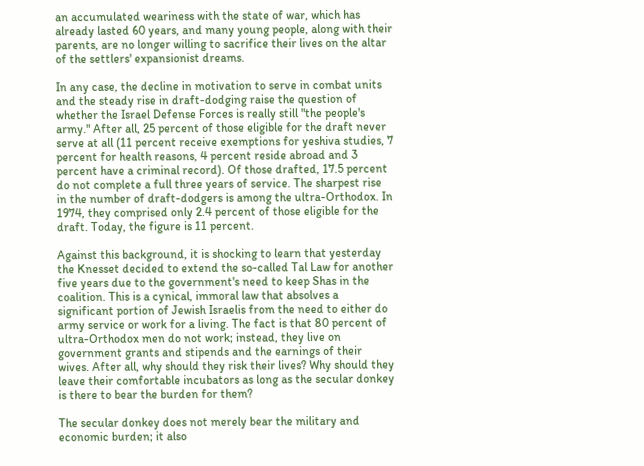an accumulated weariness with the state of war, which has already lasted 60 years, and many young people, along with their parents, are no longer willing to sacrifice their lives on the altar of the settlers' expansionist dreams.

In any case, the decline in motivation to serve in combat units and the steady rise in draft-dodging raise the question of whether the Israel Defense Forces is really still "the people's army." After all, 25 percent of those eligible for the draft never serve at all (11 percent receive exemptions for yeshiva studies, 7 percent for health reasons, 4 percent reside abroad and 3 percent have a criminal record). Of those drafted, 17.5 percent do not complete a full three years of service. The sharpest rise in the number of draft-dodgers is among the ultra-Orthodox. In 1974, they comprised only 2.4 percent of those eligible for the draft. Today, the figure is 11 percent.

Against this background, it is shocking to learn that yesterday the Knesset decided to extend the so-called Tal Law for another five years due to the government's need to keep Shas in the coalition. This is a cynical, immoral law that absolves a significant portion of Jewish Israelis from the need to either do army service or work for a living. The fact is that 80 percent of ultra-Orthodox men do not work; instead, they live on government grants and stipends and the earnings of their wives. After all, why should they risk their lives? Why should they leave their comfortable incubators as long as the secular donkey is there to bear the burden for them?

The secular donkey does not merely bear the military and economic burden; it also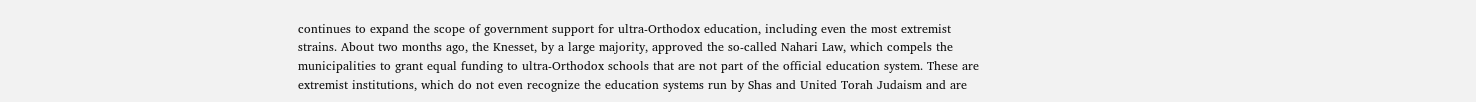continues to expand the scope of government support for ultra-Orthodox education, including even the most extremist strains. About two months ago, the Knesset, by a large majority, approved the so-called Nahari Law, which compels the municipalities to grant equal funding to ultra-Orthodox schools that are not part of the official education system. These are extremist institutions, which do not even recognize the education systems run by Shas and United Torah Judaism and are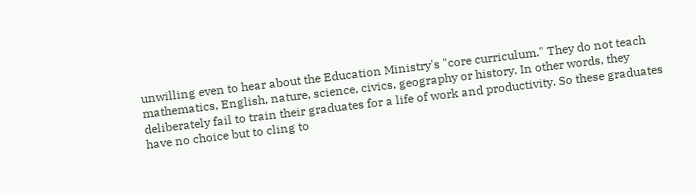unwilling even to hear about the Education Ministry's "core curriculum." They do not teach mathematics, English, nature, science, civics, geography or history. In other words, they deliberately fail to train their graduates for a life of work and productivity. So these graduates have no choice but to cling to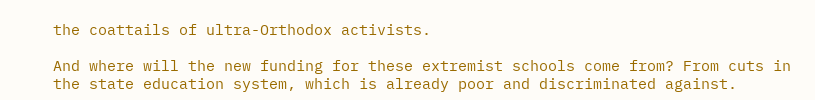the coattails of ultra-Orthodox activists.

And where will the new funding for these extremist schools come from? From cuts in the state education system, which is already poor and discriminated against.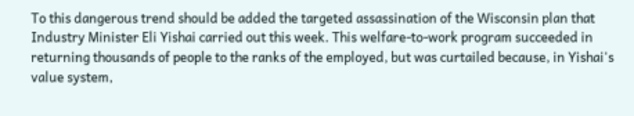To this dangerous trend should be added the targeted assassination of the Wisconsin plan that Industry Minister Eli Yishai carried out this week. This welfare-to-work program succeeded in returning thousands of people to the ranks of the employed, but was curtailed because, in Yishai's value system,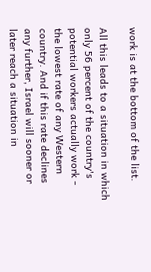work is at the bottom of the list.

All this leads to a situation in which only 56 percent of the country's potential workers actually work - the lowest rate of any Western country. And if this rate declines any further, Israel will sooner or later reach a situation in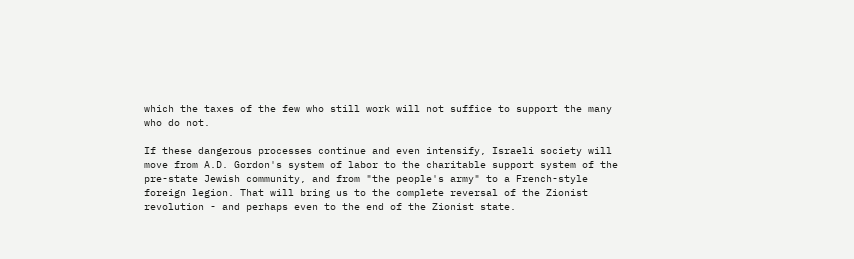which the taxes of the few who still work will not suffice to support the many who do not.

If these dangerous processes continue and even intensify, Israeli society will move from A.D. Gordon's system of labor to the charitable support system of the pre-state Jewish community, and from "the people's army" to a French-style foreign legion. That will bring us to the complete reversal of the Zionist revolution - and perhaps even to the end of the Zionist state.